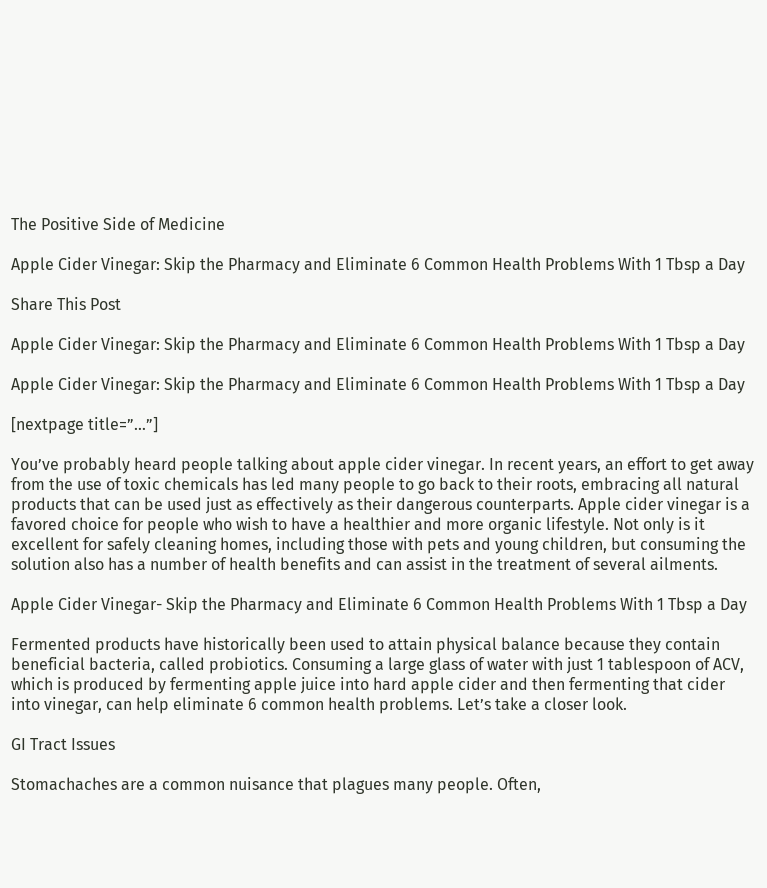The Positive Side of Medicine

Apple Cider Vinegar: Skip the Pharmacy and Eliminate 6 Common Health Problems With 1 Tbsp a Day

Share This Post

Apple Cider Vinegar: Skip the Pharmacy and Eliminate 6 Common Health Problems With 1 Tbsp a Day

Apple Cider Vinegar: Skip the Pharmacy and Eliminate 6 Common Health Problems With 1 Tbsp a Day

[nextpage title=”…”]

You’ve probably heard people talking about apple cider vinegar. In recent years, an effort to get away from the use of toxic chemicals has led many people to go back to their roots, embracing all natural products that can be used just as effectively as their dangerous counterparts. Apple cider vinegar is a favored choice for people who wish to have a healthier and more organic lifestyle. Not only is it excellent for safely cleaning homes, including those with pets and young children, but consuming the solution also has a number of health benefits and can assist in the treatment of several ailments.

Apple Cider Vinegar- Skip the Pharmacy and Eliminate 6 Common Health Problems With 1 Tbsp a Day

Fermented products have historically been used to attain physical balance because they contain beneficial bacteria, called probiotics. Consuming a large glass of water with just 1 tablespoon of ACV, which is produced by fermenting apple juice into hard apple cider and then fermenting that cider into vinegar, can help eliminate 6 common health problems. Let’s take a closer look.

GI Tract Issues

Stomachaches are a common nuisance that plagues many people. Often,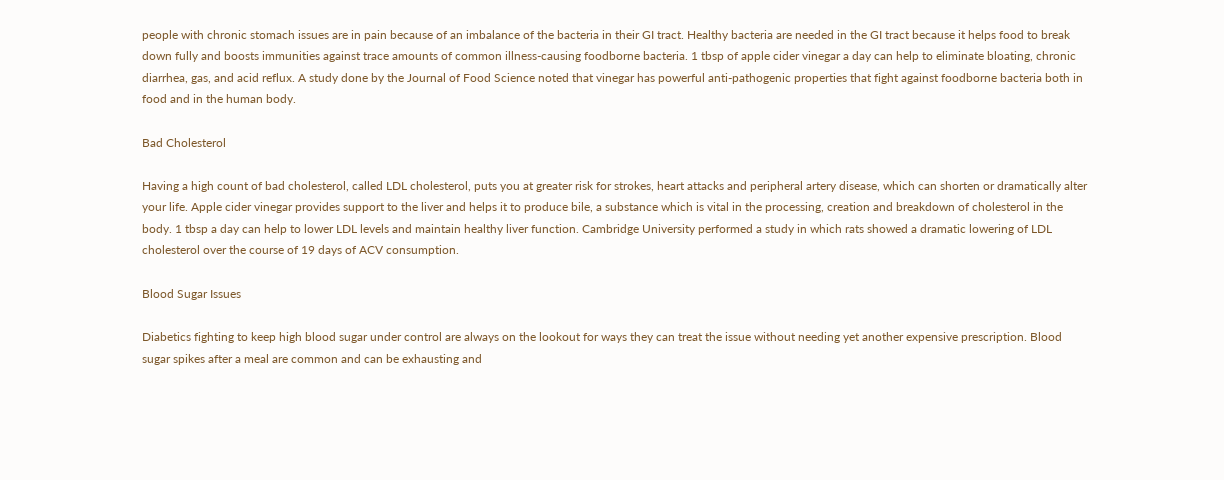people with chronic stomach issues are in pain because of an imbalance of the bacteria in their GI tract. Healthy bacteria are needed in the GI tract because it helps food to break down fully and boosts immunities against trace amounts of common illness-causing foodborne bacteria. 1 tbsp of apple cider vinegar a day can help to eliminate bloating, chronic diarrhea, gas, and acid reflux. A study done by the Journal of Food Science noted that vinegar has powerful anti-pathogenic properties that fight against foodborne bacteria both in food and in the human body.

Bad Cholesterol

Having a high count of bad cholesterol, called LDL cholesterol, puts you at greater risk for strokes, heart attacks and peripheral artery disease, which can shorten or dramatically alter your life. Apple cider vinegar provides support to the liver and helps it to produce bile, a substance which is vital in the processing, creation and breakdown of cholesterol in the body. 1 tbsp a day can help to lower LDL levels and maintain healthy liver function. Cambridge University performed a study in which rats showed a dramatic lowering of LDL cholesterol over the course of 19 days of ACV consumption.

Blood Sugar Issues

Diabetics fighting to keep high blood sugar under control are always on the lookout for ways they can treat the issue without needing yet another expensive prescription. Blood sugar spikes after a meal are common and can be exhausting and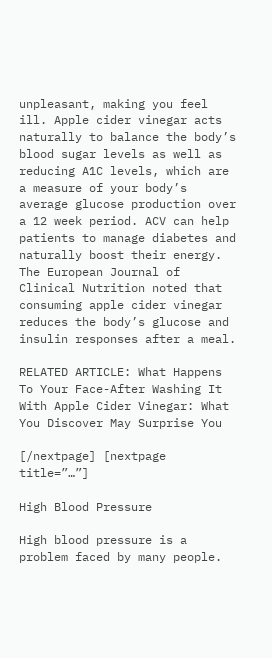unpleasant, making you feel ill. Apple cider vinegar acts naturally to balance the body’s blood sugar levels as well as reducing A1C levels, which are a measure of your body’s average glucose production over a 12 week period. ACV can help patients to manage diabetes and naturally boost their energy. The European Journal of Clinical Nutrition noted that consuming apple cider vinegar reduces the body’s glucose and insulin responses after a meal.

RELATED ARTICLE: What Happens To Your Face-After Washing It With Apple Cider Vinegar: What You Discover May Surprise You

[/nextpage] [nextpage title=”…”]

High Blood Pressure

High blood pressure is a problem faced by many people.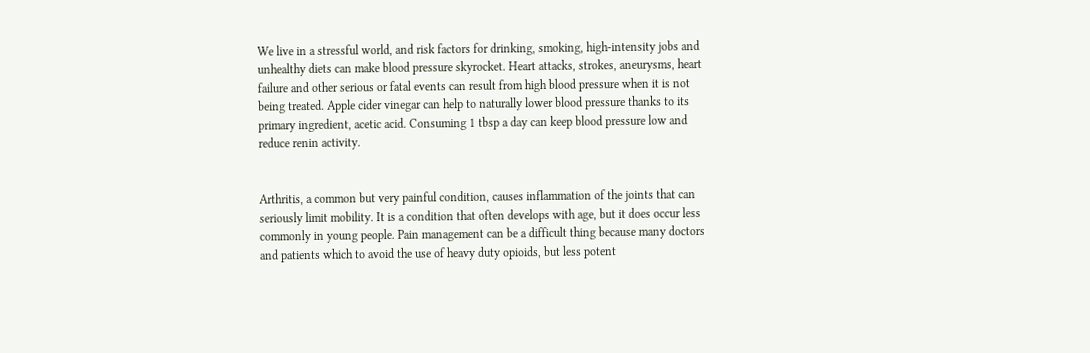We live in a stressful world, and risk factors for drinking, smoking, high-intensity jobs and unhealthy diets can make blood pressure skyrocket. Heart attacks, strokes, aneurysms, heart failure and other serious or fatal events can result from high blood pressure when it is not being treated. Apple cider vinegar can help to naturally lower blood pressure thanks to its primary ingredient, acetic acid. Consuming 1 tbsp a day can keep blood pressure low and reduce renin activity.


Arthritis, a common but very painful condition, causes inflammation of the joints that can seriously limit mobility. It is a condition that often develops with age, but it does occur less commonly in young people. Pain management can be a difficult thing because many doctors and patients which to avoid the use of heavy duty opioids, but less potent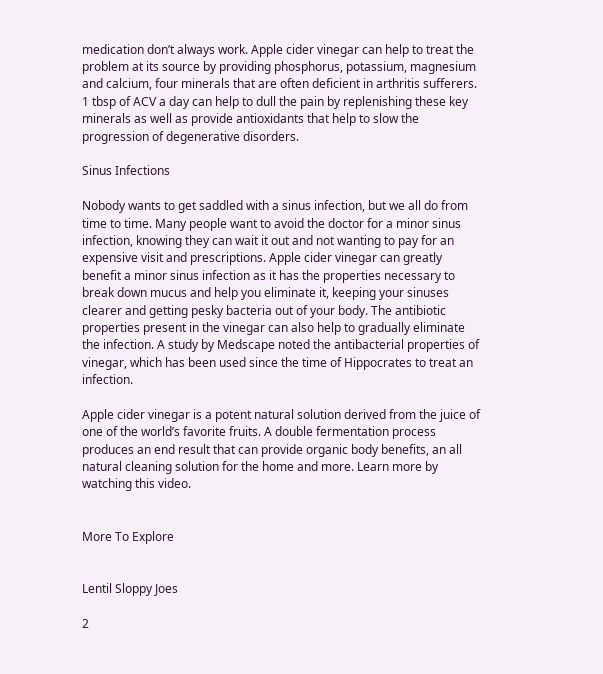medication don’t always work. Apple cider vinegar can help to treat the problem at its source by providing phosphorus, potassium, magnesium and calcium, four minerals that are often deficient in arthritis sufferers. 1 tbsp of ACV a day can help to dull the pain by replenishing these key minerals as well as provide antioxidants that help to slow the progression of degenerative disorders.

Sinus Infections

Nobody wants to get saddled with a sinus infection, but we all do from time to time. Many people want to avoid the doctor for a minor sinus infection, knowing they can wait it out and not wanting to pay for an expensive visit and prescriptions. Apple cider vinegar can greatly benefit a minor sinus infection as it has the properties necessary to break down mucus and help you eliminate it, keeping your sinuses clearer and getting pesky bacteria out of your body. The antibiotic properties present in the vinegar can also help to gradually eliminate the infection. A study by Medscape noted the antibacterial properties of vinegar, which has been used since the time of Hippocrates to treat an infection.

Apple cider vinegar is a potent natural solution derived from the juice of one of the world’s favorite fruits. A double fermentation process produces an end result that can provide organic body benefits, an all natural cleaning solution for the home and more. Learn more by watching this video.


More To Explore


Lentil Sloppy Joes

2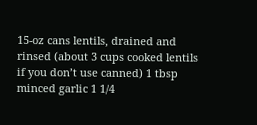15-oz cans lentils, drained and rinsed (about 3 cups cooked lentils if you don’t use canned) 1 tbsp minced garlic 1 1/4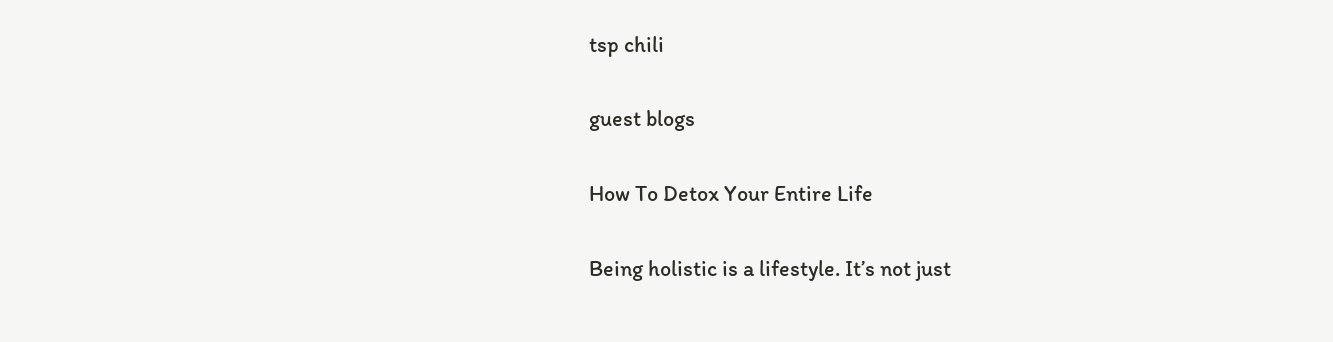tsp chili

guest blogs

How To Detox Your Entire Life

Being holistic is a lifestyle. It’s not just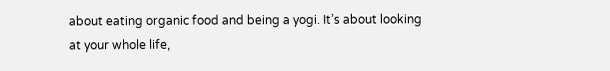about eating organic food and being a yogi. It’s about looking at your whole life,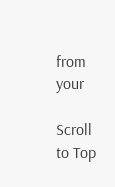from your

Scroll to Top